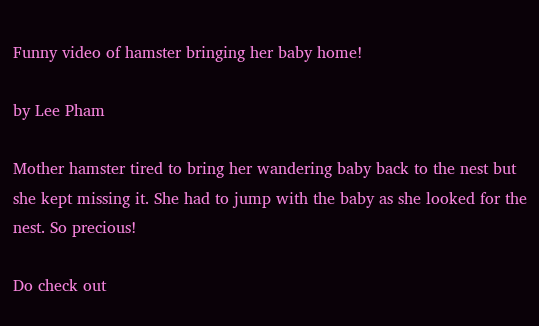Funny video of hamster bringing her baby home!

by Lee Pham

Mother hamster tired to bring her wandering baby back to the nest but she kept missing it. She had to jump with the baby as she looked for the nest. So precious!

Do check out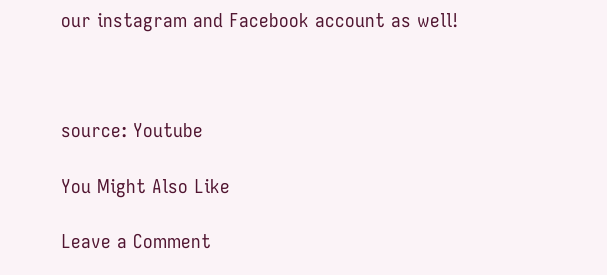our instagram and Facebook account as well!



source: Youtube

You Might Also Like

Leave a Comment